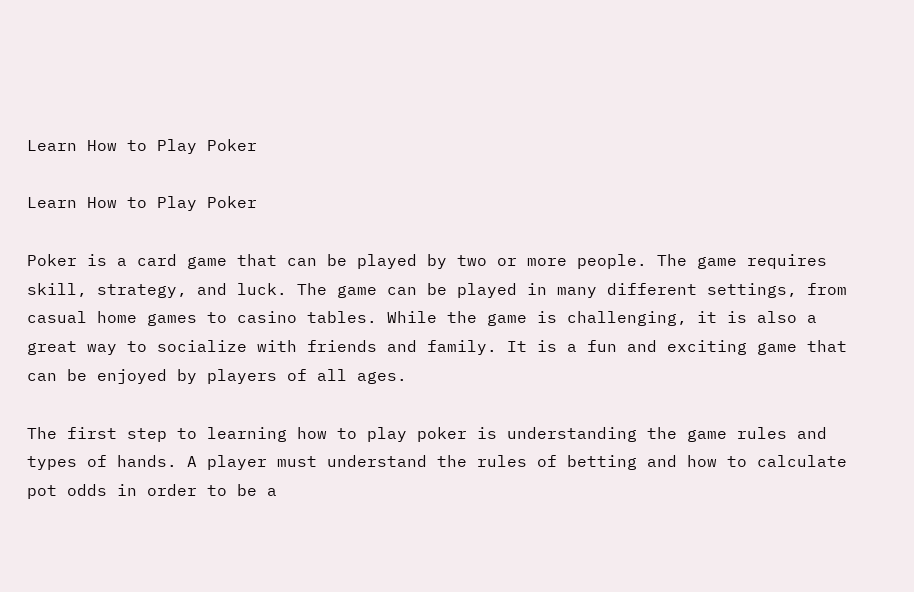Learn How to Play Poker

Learn How to Play Poker

Poker is a card game that can be played by two or more people. The game requires skill, strategy, and luck. The game can be played in many different settings, from casual home games to casino tables. While the game is challenging, it is also a great way to socialize with friends and family. It is a fun and exciting game that can be enjoyed by players of all ages.

The first step to learning how to play poker is understanding the game rules and types of hands. A player must understand the rules of betting and how to calculate pot odds in order to be a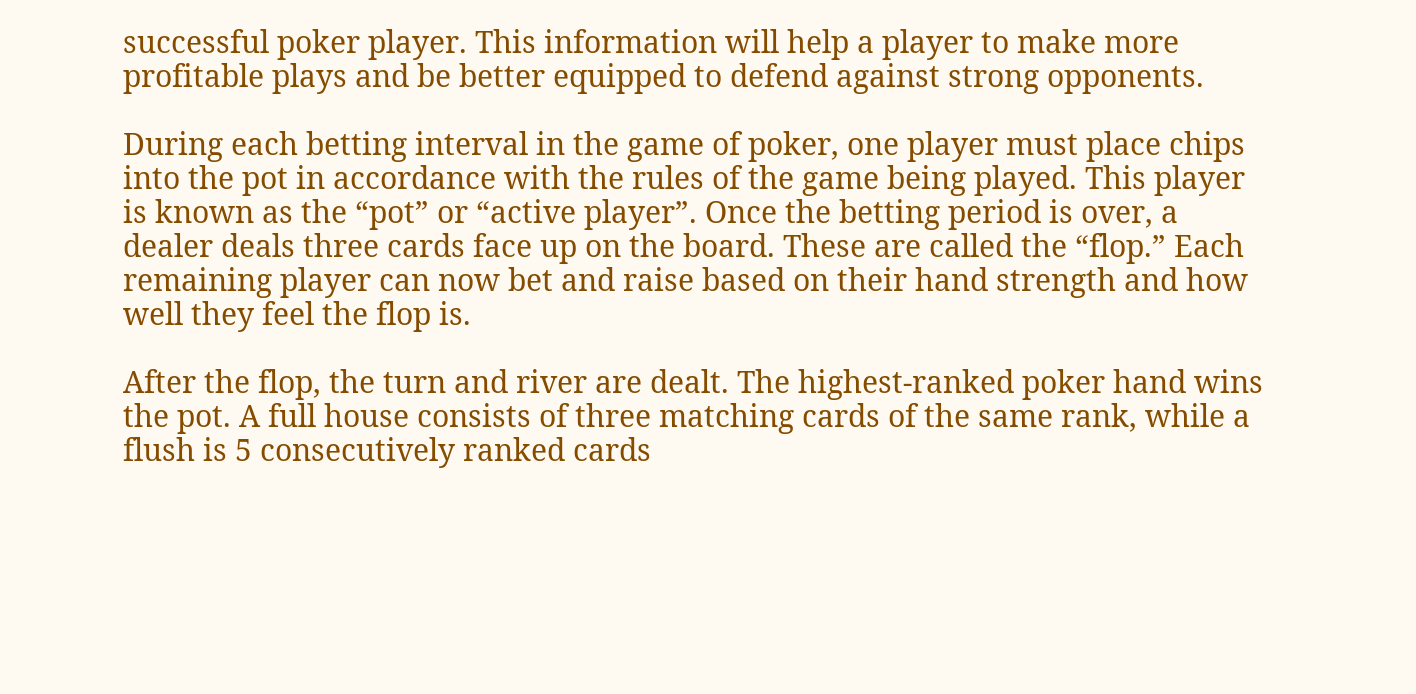successful poker player. This information will help a player to make more profitable plays and be better equipped to defend against strong opponents.

During each betting interval in the game of poker, one player must place chips into the pot in accordance with the rules of the game being played. This player is known as the “pot” or “active player”. Once the betting period is over, a dealer deals three cards face up on the board. These are called the “flop.” Each remaining player can now bet and raise based on their hand strength and how well they feel the flop is.

After the flop, the turn and river are dealt. The highest-ranked poker hand wins the pot. A full house consists of three matching cards of the same rank, while a flush is 5 consecutively ranked cards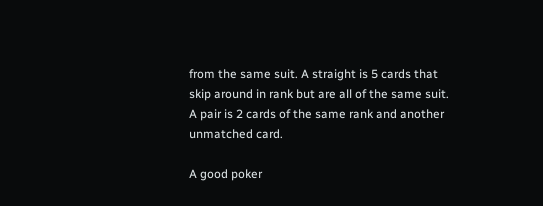from the same suit. A straight is 5 cards that skip around in rank but are all of the same suit. A pair is 2 cards of the same rank and another unmatched card.

A good poker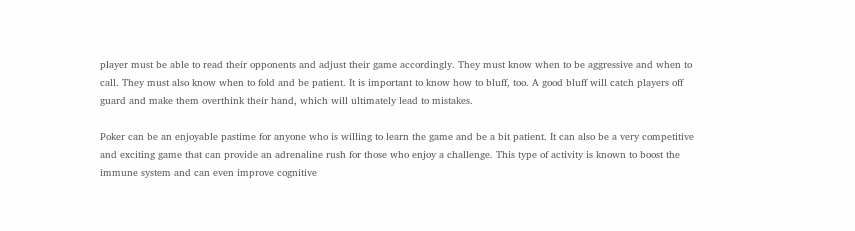player must be able to read their opponents and adjust their game accordingly. They must know when to be aggressive and when to call. They must also know when to fold and be patient. It is important to know how to bluff, too. A good bluff will catch players off guard and make them overthink their hand, which will ultimately lead to mistakes.

Poker can be an enjoyable pastime for anyone who is willing to learn the game and be a bit patient. It can also be a very competitive and exciting game that can provide an adrenaline rush for those who enjoy a challenge. This type of activity is known to boost the immune system and can even improve cognitive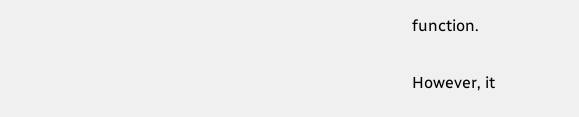function.

However, it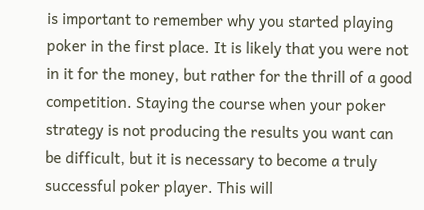is important to remember why you started playing poker in the first place. It is likely that you were not in it for the money, but rather for the thrill of a good competition. Staying the course when your poker strategy is not producing the results you want can be difficult, but it is necessary to become a truly successful poker player. This will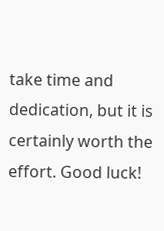take time and dedication, but it is certainly worth the effort. Good luck!